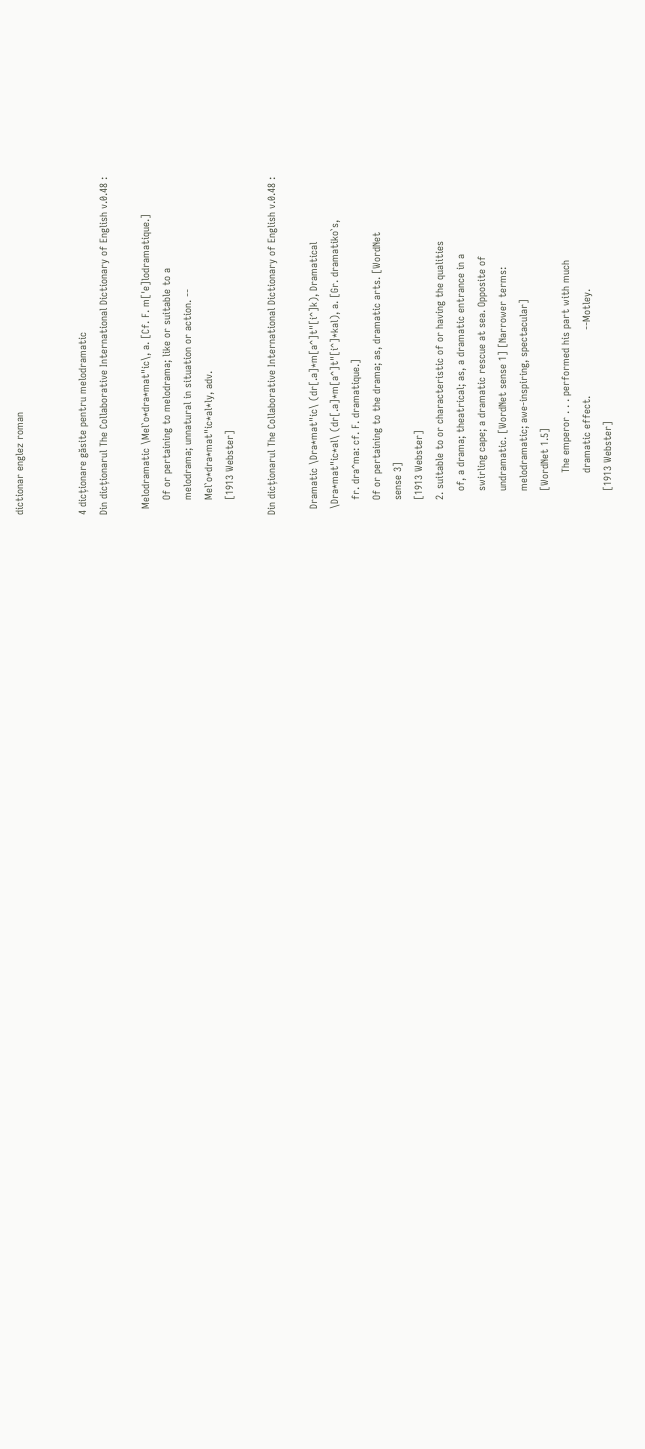dictionar englez roman


4 dicționare găsite pentru melodramatic
Din dicționarul The Collaborative International Dictionary of English v.0.48 :

  Melodramatic \Mel`o*dra*mat"ic\, a. [Cf. F. m['e]lodramatique.]
     Of or pertaining to melodrama; like or suitable to a
     melodrama; unnatural in situation or action. --
     Mel`o*dra*mat"ic*al*ly, adv.
     [1913 Webster]

Din dicționarul The Collaborative International Dictionary of English v.0.48 :

  Dramatic \Dra*mat"ic\ (dr[.a]*m[a^]t"[i^]k), Dramatical
  \Dra*mat"ic*al\ (dr[.a]*m[a^]t"[i^]*kal), a. [Gr. dramatiko`s,
     fr. dra^ma: cf. F. dramatique.]
     Of or pertaining to the drama; as, dramatic arts. [WordNet
     sense 3]
     [1913 Webster]
     2. suitable to or characteristic of or having the qualities
        of, a drama; theatrical; as, a dramatic entrance in a
        swirling cape; a dramatic rescue at sea. Opposite of
        undramatic. [WordNet sense 1] [Narrower terms:
        melodramatic; awe-inspiring, spectacular]
        [WordNet 1.5]
              The emperor . . . performed his part with much
              dramatic effect.                      --Motley.
        [1913 Webster]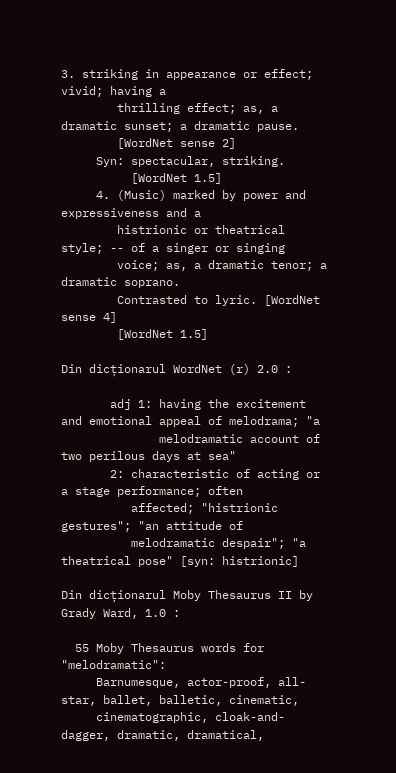3. striking in appearance or effect; vivid; having a
        thrilling effect; as, a dramatic sunset; a dramatic pause.
        [WordNet sense 2]
     Syn: spectacular, striking.
          [WordNet 1.5]
     4. (Music) marked by power and expressiveness and a
        histrionic or theatrical style; -- of a singer or singing
        voice; as, a dramatic tenor; a dramatic soprano.
        Contrasted to lyric. [WordNet sense 4]
        [WordNet 1.5]

Din dicționarul WordNet (r) 2.0 :

       adj 1: having the excitement and emotional appeal of melodrama; "a
              melodramatic account of two perilous days at sea"
       2: characteristic of acting or a stage performance; often
          affected; "histrionic gestures"; "an attitude of
          melodramatic despair"; "a theatrical pose" [syn: histrionic]

Din dicționarul Moby Thesaurus II by Grady Ward, 1.0 :

  55 Moby Thesaurus words for "melodramatic":
     Barnumesque, actor-proof, all-star, ballet, balletic, cinematic,
     cinematographic, cloak-and-dagger, dramatic, dramatical,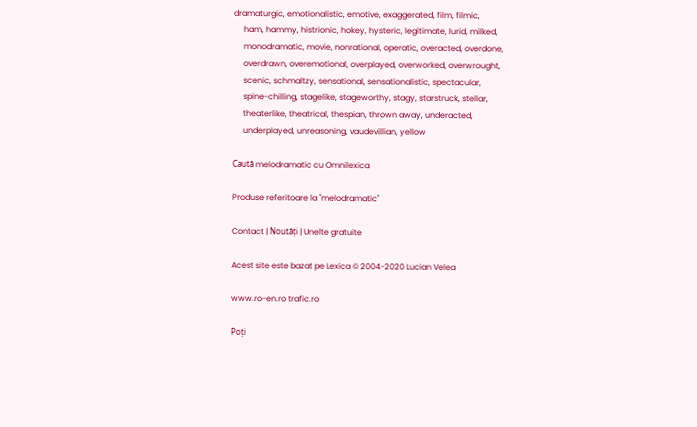dramaturgic, emotionalistic, emotive, exaggerated, film, filmic,
     ham, hammy, histrionic, hokey, hysteric, legitimate, lurid, milked,
     monodramatic, movie, nonrational, operatic, overacted, overdone,
     overdrawn, overemotional, overplayed, overworked, overwrought,
     scenic, schmaltzy, sensational, sensationalistic, spectacular,
     spine-chilling, stagelike, stageworthy, stagy, starstruck, stellar,
     theaterlike, theatrical, thespian, thrown away, underacted,
     underplayed, unreasoning, vaudevillian, yellow

Caută melodramatic cu Omnilexica

Produse referitoare la "melodramatic"

Contact | Noutăți | Unelte gratuite

Acest site este bazat pe Lexica © 2004-2020 Lucian Velea

www.ro-en.ro trafic.ro

Poți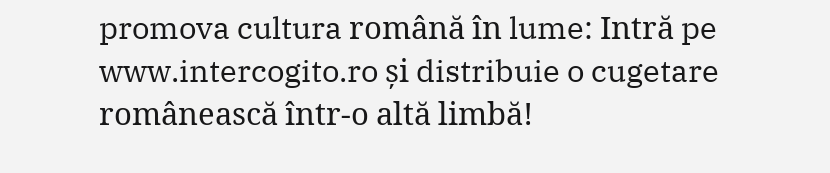promova cultura română în lume: Intră pe www.intercogito.ro și distribuie o cugetare românească într-o altă limbă!